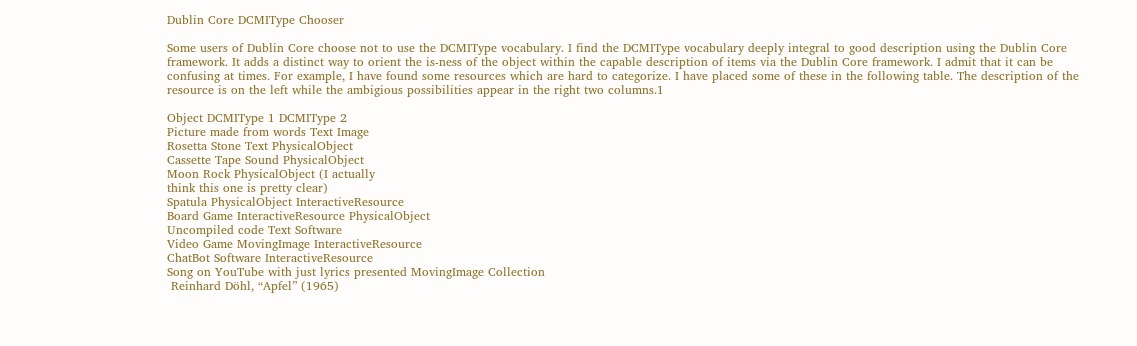Dublin Core DCMIType Chooser

Some users of Dublin Core choose not to use the DCMIType vocabulary. I find the DCMIType vocabulary deeply integral to good description using the Dublin Core framework. It adds a distinct way to orient the is-ness of the object within the capable description of items via the Dublin Core framework. I admit that it can be confusing at times. For example, I have found some resources which are hard to categorize. I have placed some of these in the following table. The description of the resource is on the left while the ambigious possibilities appear in the right two columns.1

Object DCMIType 1 DCMIType 2
Picture made from words Text Image
Rosetta Stone Text PhysicalObject
Cassette Tape Sound PhysicalObject
Moon Rock PhysicalObject (I actually
think this one is pretty clear)
Spatula PhysicalObject InteractiveResource
Board Game InteractiveResource PhysicalObject
Uncompiled code Text Software
Video Game MovingImage InteractiveResource
ChatBot Software InteractiveResource
Song on YouTube with just lyrics presented MovingImage Collection
 Reinhard Döhl, “Apfel” (1965)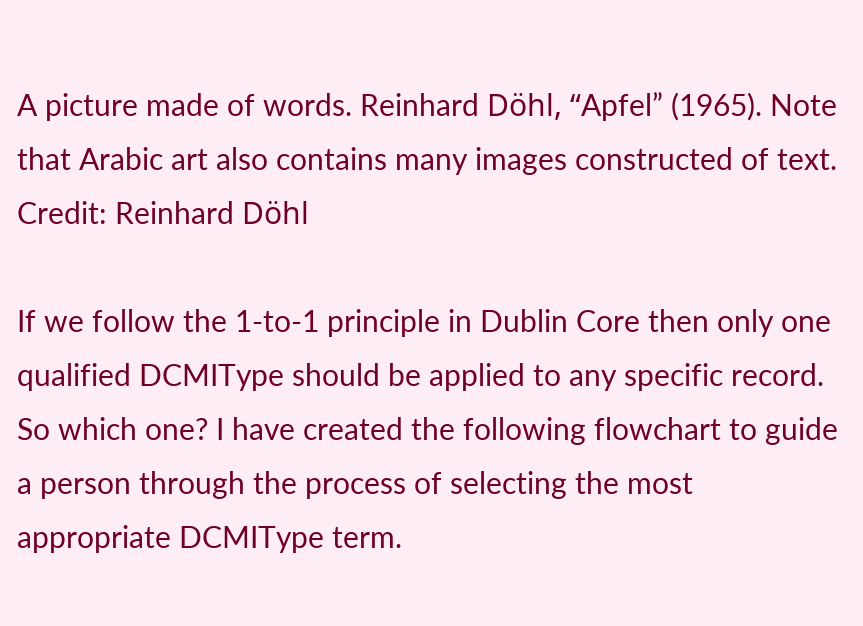A picture made of words. Reinhard Döhl, “Apfel” (1965). Note that Arabic art also contains many images constructed of text. Credit: Reinhard Döhl

If we follow the 1-to-1 principle in Dublin Core then only one qualified DCMIType should be applied to any specific record. So which one? I have created the following flowchart to guide a person through the process of selecting the most appropriate DCMIType term.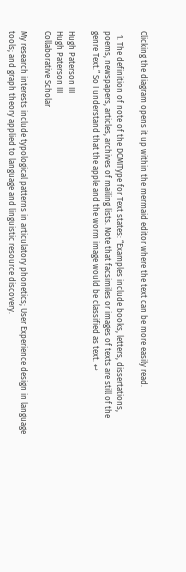Clicking the diagram opens it up within the mermaid editor where the text can be more easily read.

  1. The definition of note of the DCMIType for Text states: “Examples include books, letters, dissertations, poems, newspapers, articles, archives of mailing lists. Note that facsimiles or images of texts are still of the genre Text.” So I understand that the apple and the worm image would be classified as text. ↩

Hugh Paterson III
Hugh Paterson III
Collaborative Scholar

My research interests include typological patterns in articulatory phonetics; User Experience design in language tools; and graph theory applied to language and linguistic resource discovery.